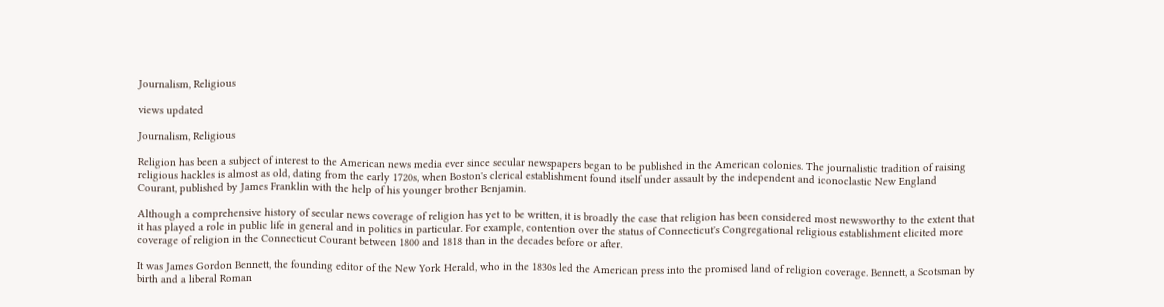Journalism, Religious

views updated

Journalism, Religious

Religion has been a subject of interest to the American news media ever since secular newspapers began to be published in the American colonies. The journalistic tradition of raising religious hackles is almost as old, dating from the early 1720s, when Boston's clerical establishment found itself under assault by the independent and iconoclastic New England Courant, published by James Franklin with the help of his younger brother Benjamin.

Although a comprehensive history of secular news coverage of religion has yet to be written, it is broadly the case that religion has been considered most newsworthy to the extent that it has played a role in public life in general and in politics in particular. For example, contention over the status of Connecticut's Congregational religious establishment elicited more coverage of religion in the Connecticut Courant between 1800 and 1818 than in the decades before or after.

It was James Gordon Bennett, the founding editor of the New York Herald, who in the 1830s led the American press into the promised land of religion coverage. Bennett, a Scotsman by birth and a liberal Roman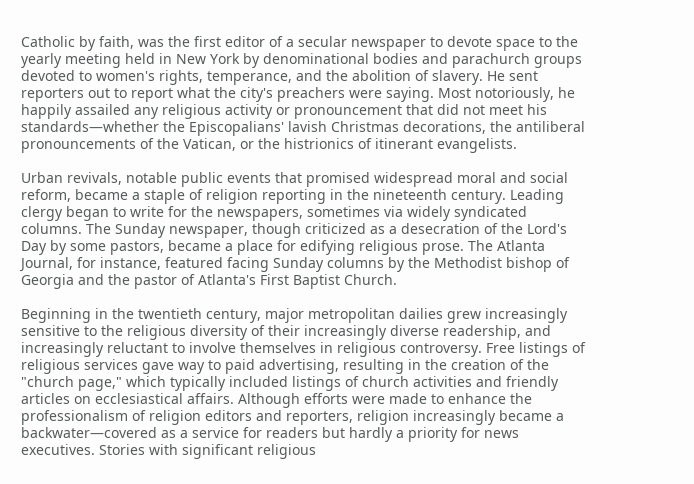Catholic by faith, was the first editor of a secular newspaper to devote space to the yearly meeting held in New York by denominational bodies and parachurch groups devoted to women's rights, temperance, and the abolition of slavery. He sent reporters out to report what the city's preachers were saying. Most notoriously, he happily assailed any religious activity or pronouncement that did not meet his standards—whether the Episcopalians' lavish Christmas decorations, the antiliberal pronouncements of the Vatican, or the histrionics of itinerant evangelists.

Urban revivals, notable public events that promised widespread moral and social reform, became a staple of religion reporting in the nineteenth century. Leading clergy began to write for the newspapers, sometimes via widely syndicated columns. The Sunday newspaper, though criticized as a desecration of the Lord's Day by some pastors, became a place for edifying religious prose. The Atlanta Journal, for instance, featured facing Sunday columns by the Methodist bishop of Georgia and the pastor of Atlanta's First Baptist Church.

Beginning in the twentieth century, major metropolitan dailies grew increasingly sensitive to the religious diversity of their increasingly diverse readership, and increasingly reluctant to involve themselves in religious controversy. Free listings of religious services gave way to paid advertising, resulting in the creation of the "church page," which typically included listings of church activities and friendly articles on ecclesiastical affairs. Although efforts were made to enhance the professionalism of religion editors and reporters, religion increasingly became a backwater—covered as a service for readers but hardly a priority for news executives. Stories with significant religious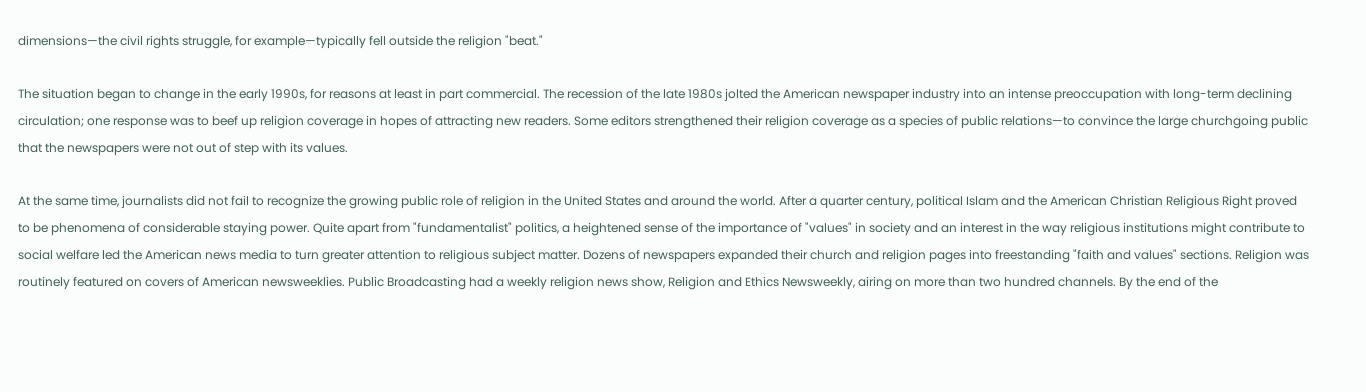dimensions—the civil rights struggle, for example—typically fell outside the religion "beat."

The situation began to change in the early 1990s, for reasons at least in part commercial. The recession of the late 1980s jolted the American newspaper industry into an intense preoccupation with long-term declining circulation; one response was to beef up religion coverage in hopes of attracting new readers. Some editors strengthened their religion coverage as a species of public relations—to convince the large churchgoing public that the newspapers were not out of step with its values.

At the same time, journalists did not fail to recognize the growing public role of religion in the United States and around the world. After a quarter century, political Islam and the American Christian Religious Right proved to be phenomena of considerable staying power. Quite apart from "fundamentalist" politics, a heightened sense of the importance of "values" in society and an interest in the way religious institutions might contribute to social welfare led the American news media to turn greater attention to religious subject matter. Dozens of newspapers expanded their church and religion pages into freestanding "faith and values" sections. Religion was routinely featured on covers of American newsweeklies. Public Broadcasting had a weekly religion news show, Religion and Ethics Newsweekly, airing on more than two hundred channels. By the end of the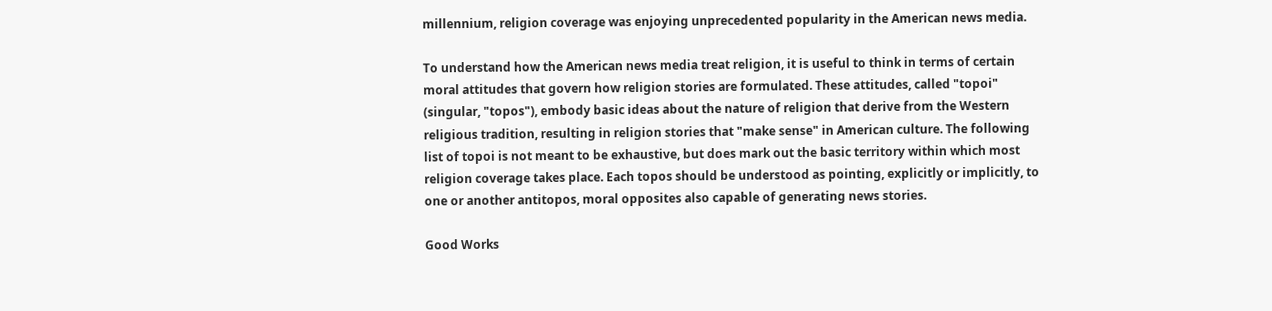millennium, religion coverage was enjoying unprecedented popularity in the American news media.

To understand how the American news media treat religion, it is useful to think in terms of certain moral attitudes that govern how religion stories are formulated. These attitudes, called "topoi" (singular, "topos"), embody basic ideas about the nature of religion that derive from the Western religious tradition, resulting in religion stories that "make sense" in American culture. The following list of topoi is not meant to be exhaustive, but does mark out the basic territory within which most religion coverage takes place. Each topos should be understood as pointing, explicitly or implicitly, to one or another antitopos, moral opposites also capable of generating news stories.

Good Works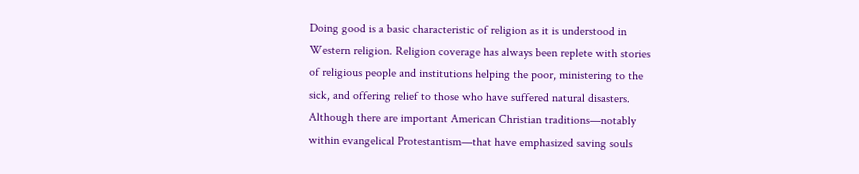Doing good is a basic characteristic of religion as it is understood in Western religion. Religion coverage has always been replete with stories of religious people and institutions helping the poor, ministering to the sick, and offering relief to those who have suffered natural disasters. Although there are important American Christian traditions—notably within evangelical Protestantism—that have emphasized saving souls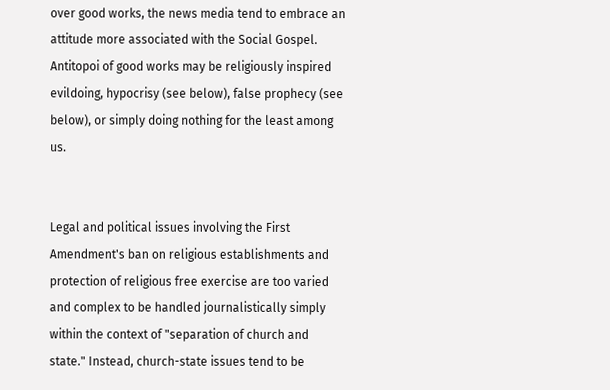over good works, the news media tend to embrace an attitude more associated with the Social Gospel. Antitopoi of good works may be religiously inspired evildoing, hypocrisy (see below), false prophecy (see below), or simply doing nothing for the least among us.


Legal and political issues involving the First Amendment's ban on religious establishments and protection of religious free exercise are too varied and complex to be handled journalistically simply within the context of "separation of church and state." Instead, church-state issues tend to be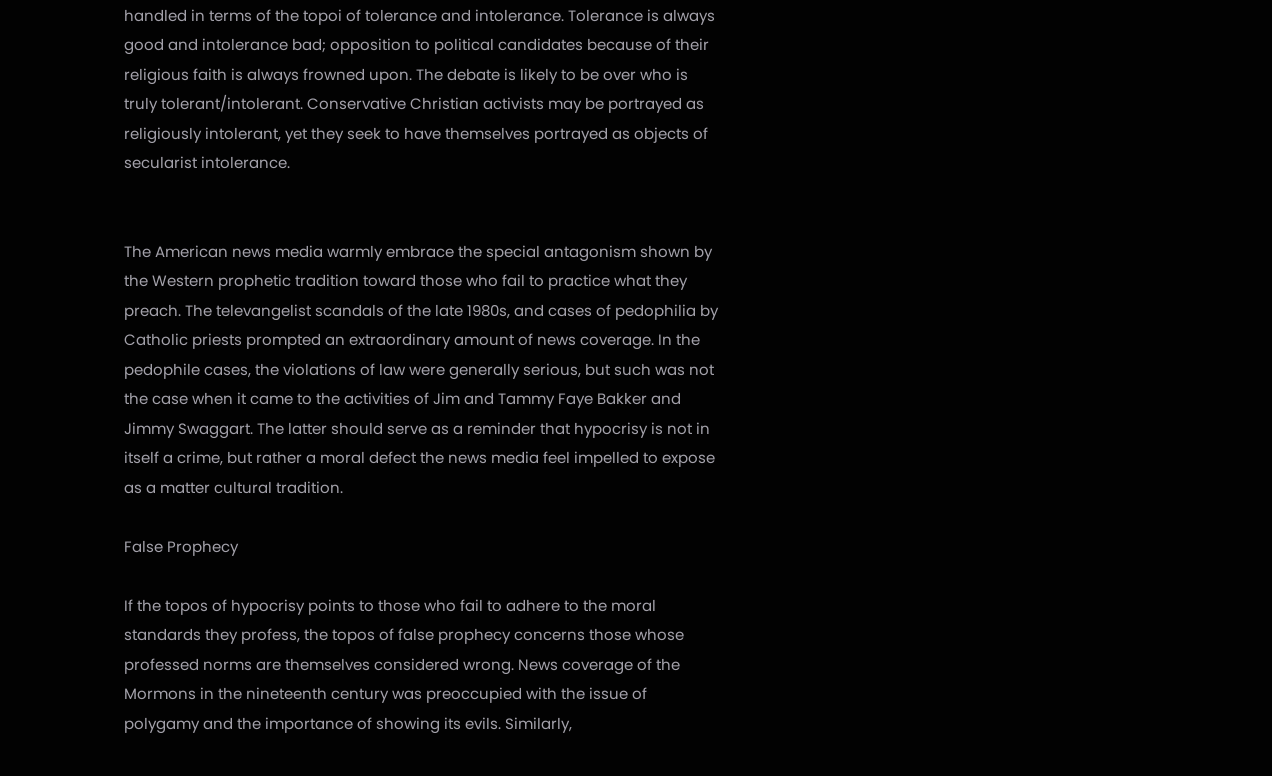handled in terms of the topoi of tolerance and intolerance. Tolerance is always good and intolerance bad; opposition to political candidates because of their religious faith is always frowned upon. The debate is likely to be over who is truly tolerant/intolerant. Conservative Christian activists may be portrayed as religiously intolerant, yet they seek to have themselves portrayed as objects of secularist intolerance.


The American news media warmly embrace the special antagonism shown by the Western prophetic tradition toward those who fail to practice what they preach. The televangelist scandals of the late 1980s, and cases of pedophilia by Catholic priests prompted an extraordinary amount of news coverage. In the pedophile cases, the violations of law were generally serious, but such was not the case when it came to the activities of Jim and Tammy Faye Bakker and Jimmy Swaggart. The latter should serve as a reminder that hypocrisy is not in itself a crime, but rather a moral defect the news media feel impelled to expose as a matter cultural tradition.

False Prophecy

If the topos of hypocrisy points to those who fail to adhere to the moral standards they profess, the topos of false prophecy concerns those whose professed norms are themselves considered wrong. News coverage of the Mormons in the nineteenth century was preoccupied with the issue of polygamy and the importance of showing its evils. Similarly,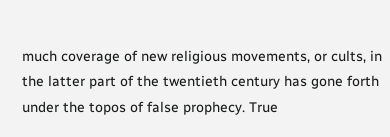much coverage of new religious movements, or cults, in the latter part of the twentieth century has gone forth under the topos of false prophecy. True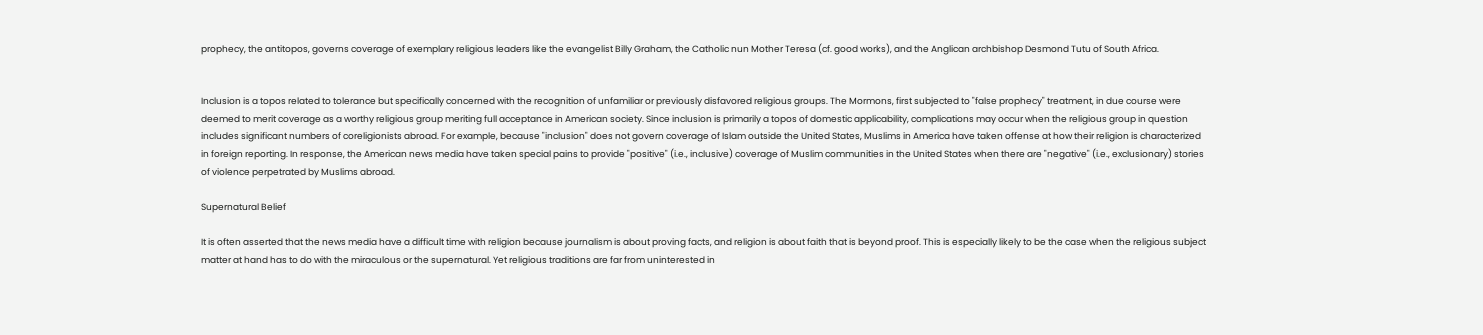prophecy, the antitopos, governs coverage of exemplary religious leaders like the evangelist Billy Graham, the Catholic nun Mother Teresa (cf. good works), and the Anglican archbishop Desmond Tutu of South Africa.


Inclusion is a topos related to tolerance but specifically concerned with the recognition of unfamiliar or previously disfavored religious groups. The Mormons, first subjected to "false prophecy" treatment, in due course were deemed to merit coverage as a worthy religious group meriting full acceptance in American society. Since inclusion is primarily a topos of domestic applicability, complications may occur when the religious group in question includes significant numbers of coreligionists abroad. For example, because "inclusion" does not govern coverage of Islam outside the United States, Muslims in America have taken offense at how their religion is characterized in foreign reporting. In response, the American news media have taken special pains to provide "positive" (i.e., inclusive) coverage of Muslim communities in the United States when there are "negative" (i.e., exclusionary) stories of violence perpetrated by Muslims abroad.

Supernatural Belief

It is often asserted that the news media have a difficult time with religion because journalism is about proving facts, and religion is about faith that is beyond proof. This is especially likely to be the case when the religious subject matter at hand has to do with the miraculous or the supernatural. Yet religious traditions are far from uninterested in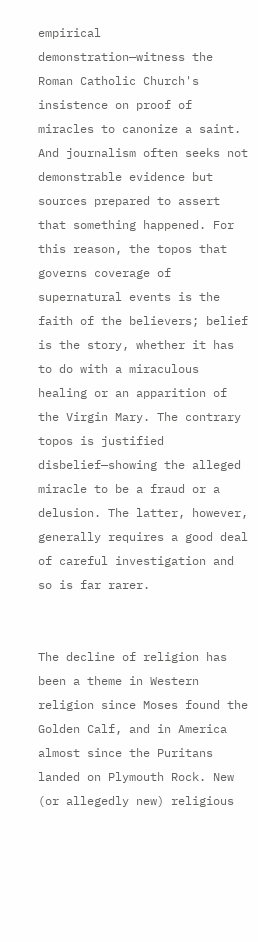empirical demonstration—witness the Roman Catholic Church's insistence on proof of miracles to canonize a saint. And journalism often seeks not demonstrable evidence but sources prepared to assert that something happened. For this reason, the topos that governs coverage of supernatural events is the faith of the believers; belief is the story, whether it has to do with a miraculous healing or an apparition of the Virgin Mary. The contrary topos is justified disbelief—showing the alleged miracle to be a fraud or a delusion. The latter, however, generally requires a good deal of careful investigation and so is far rarer.


The decline of religion has been a theme in Western religion since Moses found the Golden Calf, and in America almost since the Puritans landed on Plymouth Rock. New (or allegedly new) religious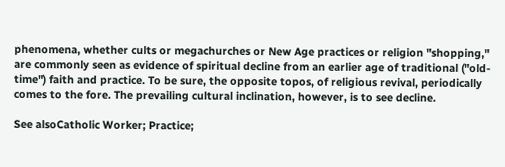phenomena, whether cults or megachurches or New Age practices or religion "shopping," are commonly seen as evidence of spiritual decline from an earlier age of traditional ("old-time") faith and practice. To be sure, the opposite topos, of religious revival, periodically comes to the fore. The prevailing cultural inclination, however, is to see decline.

See alsoCatholic Worker; Practice;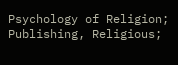Psychology of Religion; Publishing, Religious;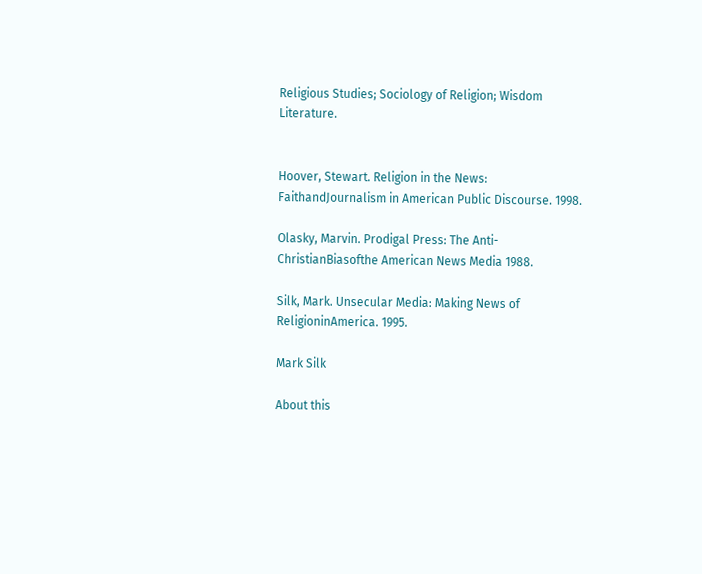Religious Studies; Sociology of Religion; Wisdom Literature.


Hoover, Stewart. Religion in the News: FaithandJournalism in American Public Discourse. 1998.

Olasky, Marvin. Prodigal Press: The Anti-ChristianBiasofthe American News Media 1988.

Silk, Mark. Unsecular Media: Making News of ReligioninAmerica. 1995.

Mark Silk

About this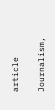article

Journalism,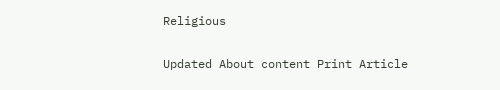Religious

Updated About content Print Article